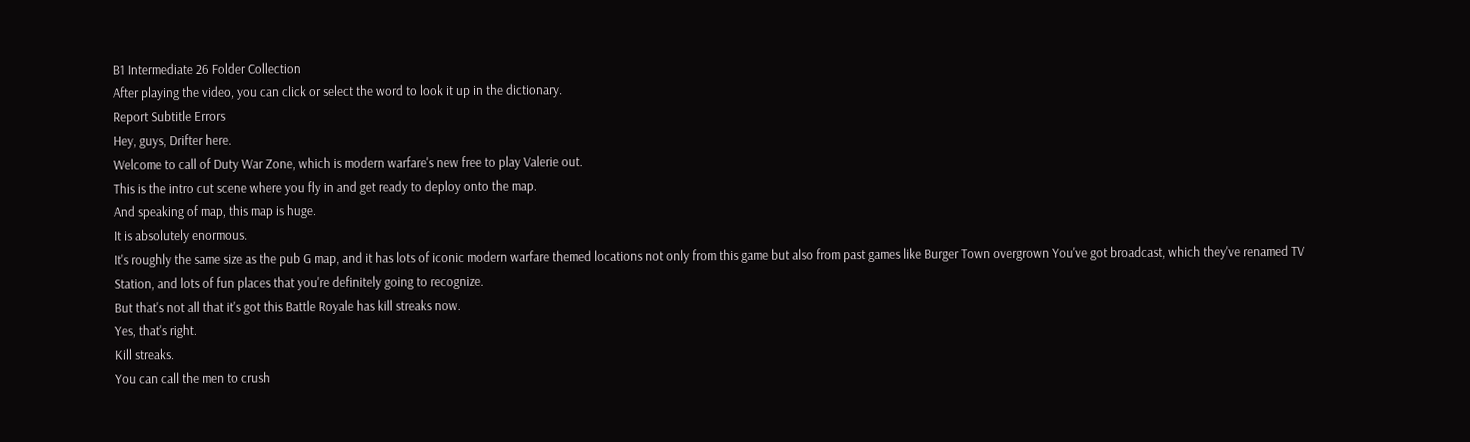B1 Intermediate 26 Folder Collection
After playing the video, you can click or select the word to look it up in the dictionary.
Report Subtitle Errors
Hey, guys, Drifter here.
Welcome to call of Duty War Zone, which is modern warfare's new free to play Valerie out.
This is the intro cut scene where you fly in and get ready to deploy onto the map.
And speaking of map, this map is huge.
It is absolutely enormous.
It's roughly the same size as the pub G map, and it has lots of iconic modern warfare themed locations not only from this game but also from past games like Burger Town overgrown You've got broadcast, which they've renamed TV Station, and lots of fun places that you're definitely going to recognize.
But that's not all that it's got this Battle Royale has kill streaks now.
Yes, that's right.
Kill streaks.
You can call the men to crush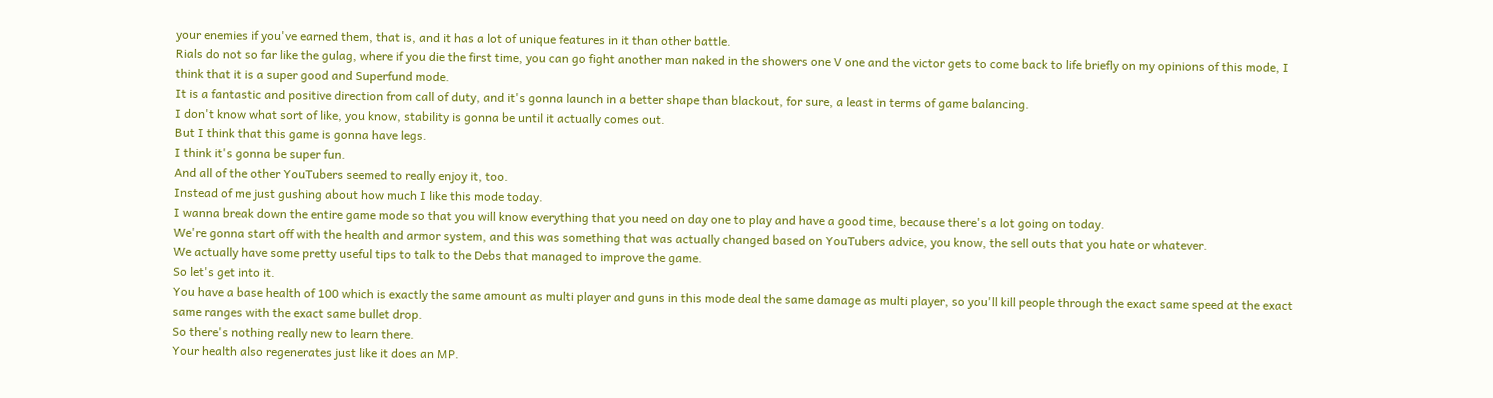your enemies if you've earned them, that is, and it has a lot of unique features in it than other battle.
Rials do not so far like the gulag, where if you die the first time, you can go fight another man naked in the showers one V one and the victor gets to come back to life briefly on my opinions of this mode, I think that it is a super good and Superfund mode.
It is a fantastic and positive direction from call of duty, and it's gonna launch in a better shape than blackout, for sure, a least in terms of game balancing.
I don't know what sort of like, you know, stability is gonna be until it actually comes out.
But I think that this game is gonna have legs.
I think it's gonna be super fun.
And all of the other YouTubers seemed to really enjoy it, too.
Instead of me just gushing about how much I like this mode today.
I wanna break down the entire game mode so that you will know everything that you need on day one to play and have a good time, because there's a lot going on today.
We're gonna start off with the health and armor system, and this was something that was actually changed based on YouTubers advice, you know, the sell outs that you hate or whatever.
We actually have some pretty useful tips to talk to the Debs that managed to improve the game.
So let's get into it.
You have a base health of 100 which is exactly the same amount as multi player and guns in this mode deal the same damage as multi player, so you'll kill people through the exact same speed at the exact same ranges with the exact same bullet drop.
So there's nothing really new to learn there.
Your health also regenerates just like it does an MP.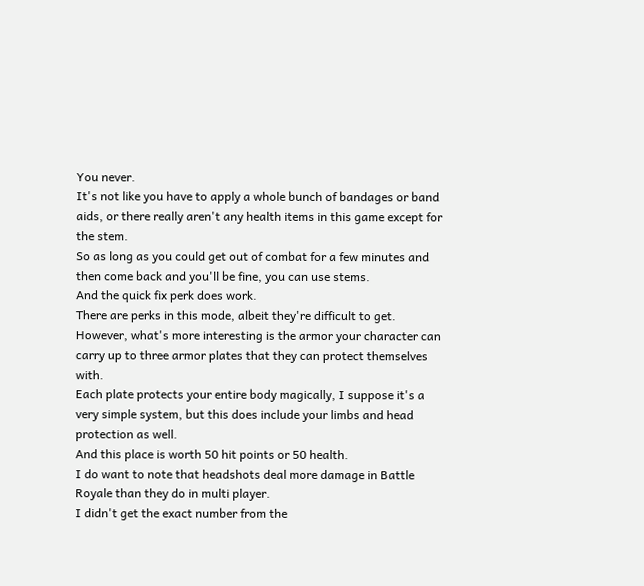You never.
It's not like you have to apply a whole bunch of bandages or band aids, or there really aren't any health items in this game except for the stem.
So as long as you could get out of combat for a few minutes and then come back and you'll be fine, you can use stems.
And the quick fix perk does work.
There are perks in this mode, albeit they're difficult to get.
However, what's more interesting is the armor your character can carry up to three armor plates that they can protect themselves with.
Each plate protects your entire body magically, I suppose it's a very simple system, but this does include your limbs and head protection as well.
And this place is worth 50 hit points or 50 health.
I do want to note that headshots deal more damage in Battle Royale than they do in multi player.
I didn't get the exact number from the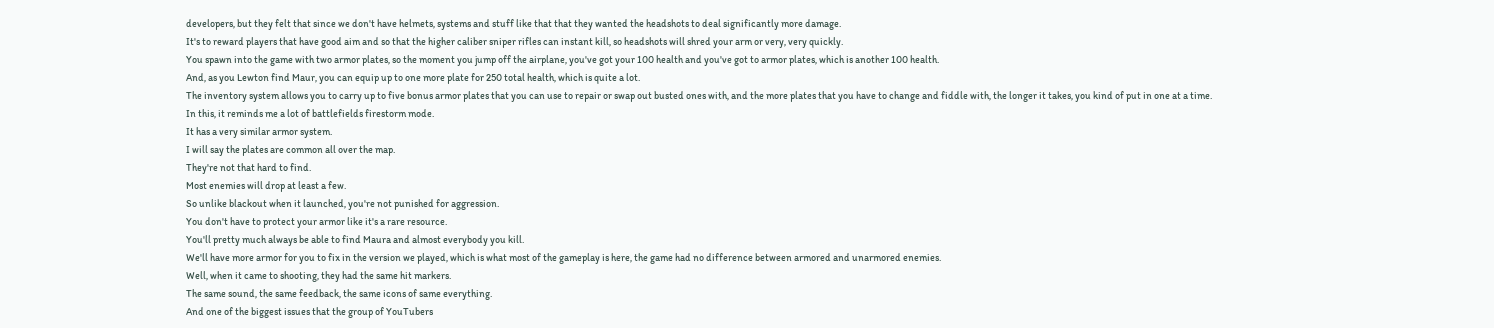developers, but they felt that since we don't have helmets, systems and stuff like that that they wanted the headshots to deal significantly more damage.
It's to reward players that have good aim and so that the higher caliber sniper rifles can instant kill, so headshots will shred your arm or very, very quickly.
You spawn into the game with two armor plates, so the moment you jump off the airplane, you've got your 100 health and you've got to armor plates, which is another 100 health.
And, as you Lewton find Maur, you can equip up to one more plate for 250 total health, which is quite a lot.
The inventory system allows you to carry up to five bonus armor plates that you can use to repair or swap out busted ones with, and the more plates that you have to change and fiddle with, the longer it takes, you kind of put in one at a time.
In this, it reminds me a lot of battlefields firestorm mode.
It has a very similar armor system.
I will say the plates are common all over the map.
They're not that hard to find.
Most enemies will drop at least a few.
So unlike blackout when it launched, you're not punished for aggression.
You don't have to protect your armor like it's a rare resource.
You'll pretty much always be able to find Maura and almost everybody you kill.
We'll have more armor for you to fix in the version we played, which is what most of the gameplay is here, the game had no difference between armored and unarmored enemies.
Well, when it came to shooting, they had the same hit markers.
The same sound, the same feedback, the same icons of same everything.
And one of the biggest issues that the group of YouTubers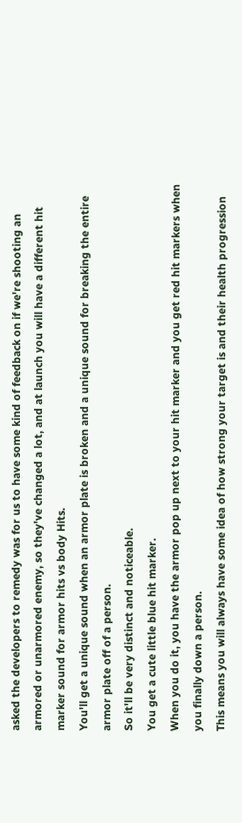asked the developers to remedy was for us to have some kind of feedback on if we're shooting an armored or unarmored enemy, so they've changed a lot, and at launch you will have a different hit marker sound for armor hits vs body Hits.
You'll get a unique sound when an armor plate is broken and a unique sound for breaking the entire armor plate off of a person.
So it'll be very distinct and noticeable.
You get a cute little blue hit marker.
When you do it, you have the armor pop up next to your hit marker and you get red hit markers when you finally down a person.
This means you will always have some idea of how strong your target is and their health progression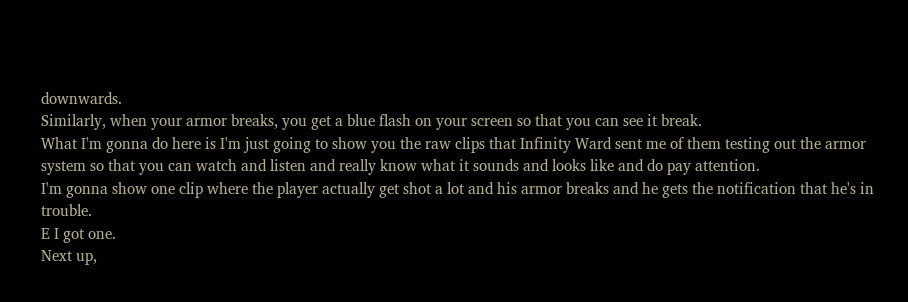downwards.
Similarly, when your armor breaks, you get a blue flash on your screen so that you can see it break.
What I'm gonna do here is I'm just going to show you the raw clips that Infinity Ward sent me of them testing out the armor system so that you can watch and listen and really know what it sounds and looks like and do pay attention.
I'm gonna show one clip where the player actually get shot a lot and his armor breaks and he gets the notification that he's in trouble.
E I got one.
Next up,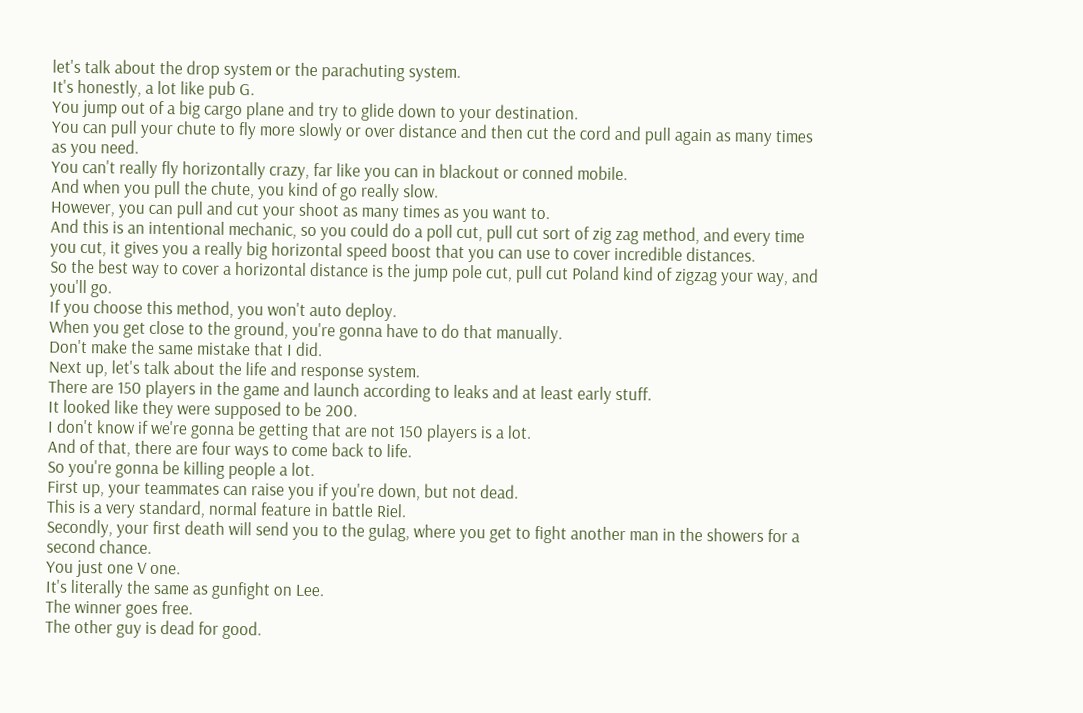let's talk about the drop system or the parachuting system.
It's honestly, a lot like pub G.
You jump out of a big cargo plane and try to glide down to your destination.
You can pull your chute to fly more slowly or over distance and then cut the cord and pull again as many times as you need.
You can't really fly horizontally crazy, far like you can in blackout or conned mobile.
And when you pull the chute, you kind of go really slow.
However, you can pull and cut your shoot as many times as you want to.
And this is an intentional mechanic, so you could do a poll cut, pull cut sort of zig zag method, and every time you cut, it gives you a really big horizontal speed boost that you can use to cover incredible distances.
So the best way to cover a horizontal distance is the jump pole cut, pull cut Poland kind of zigzag your way, and you'll go.
If you choose this method, you won't auto deploy.
When you get close to the ground, you're gonna have to do that manually.
Don't make the same mistake that I did.
Next up, let's talk about the life and response system.
There are 150 players in the game and launch according to leaks and at least early stuff.
It looked like they were supposed to be 200.
I don't know if we're gonna be getting that are not 150 players is a lot.
And of that, there are four ways to come back to life.
So you're gonna be killing people a lot.
First up, your teammates can raise you if you're down, but not dead.
This is a very standard, normal feature in battle Riel.
Secondly, your first death will send you to the gulag, where you get to fight another man in the showers for a second chance.
You just one V one.
It's literally the same as gunfight on Lee.
The winner goes free.
The other guy is dead for good.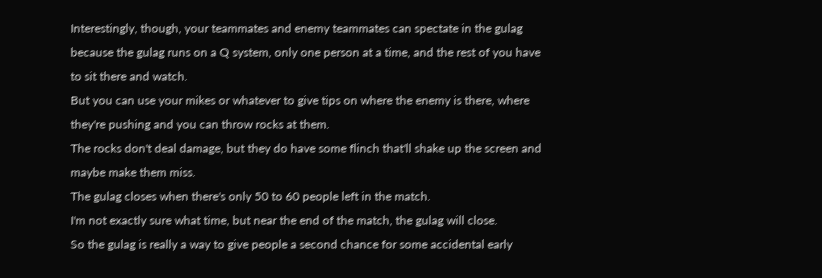Interestingly, though, your teammates and enemy teammates can spectate in the gulag because the gulag runs on a Q system, only one person at a time, and the rest of you have to sit there and watch.
But you can use your mikes or whatever to give tips on where the enemy is there, where they're pushing and you can throw rocks at them.
The rocks don't deal damage, but they do have some flinch that'll shake up the screen and maybe make them miss.
The gulag closes when there's only 50 to 60 people left in the match.
I'm not exactly sure what time, but near the end of the match, the gulag will close.
So the gulag is really a way to give people a second chance for some accidental early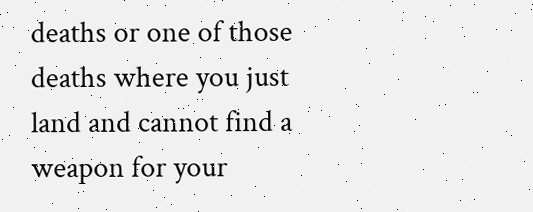deaths or one of those deaths where you just land and cannot find a weapon for your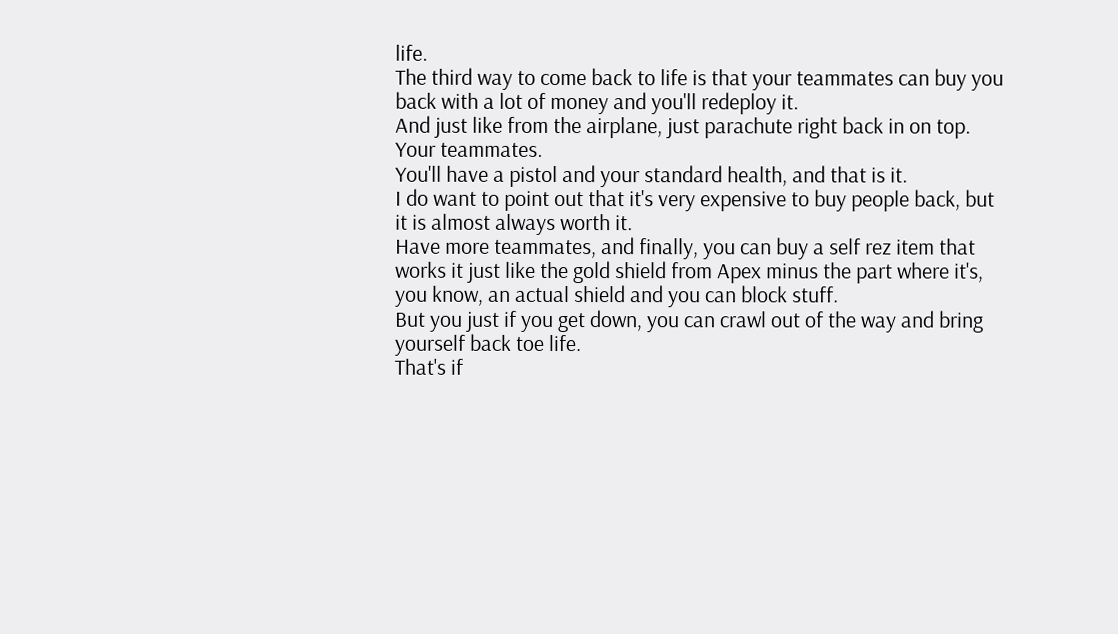life.
The third way to come back to life is that your teammates can buy you back with a lot of money and you'll redeploy it.
And just like from the airplane, just parachute right back in on top.
Your teammates.
You'll have a pistol and your standard health, and that is it.
I do want to point out that it's very expensive to buy people back, but it is almost always worth it.
Have more teammates, and finally, you can buy a self rez item that works it just like the gold shield from Apex minus the part where it's, you know, an actual shield and you can block stuff.
But you just if you get down, you can crawl out of the way and bring yourself back toe life.
That's if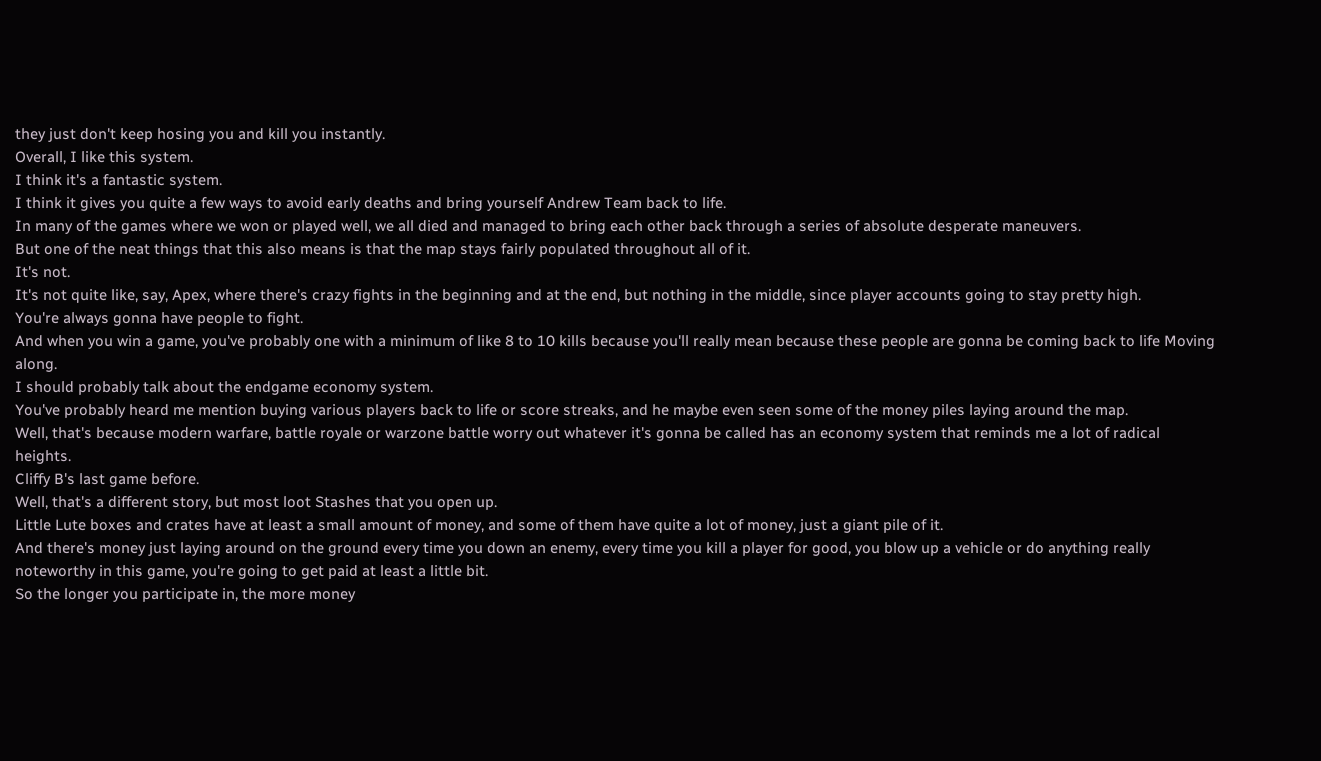they just don't keep hosing you and kill you instantly.
Overall, I like this system.
I think it's a fantastic system.
I think it gives you quite a few ways to avoid early deaths and bring yourself Andrew Team back to life.
In many of the games where we won or played well, we all died and managed to bring each other back through a series of absolute desperate maneuvers.
But one of the neat things that this also means is that the map stays fairly populated throughout all of it.
It's not.
It's not quite like, say, Apex, where there's crazy fights in the beginning and at the end, but nothing in the middle, since player accounts going to stay pretty high.
You're always gonna have people to fight.
And when you win a game, you've probably one with a minimum of like 8 to 10 kills because you'll really mean because these people are gonna be coming back to life Moving along.
I should probably talk about the endgame economy system.
You've probably heard me mention buying various players back to life or score streaks, and he maybe even seen some of the money piles laying around the map.
Well, that's because modern warfare, battle royale or warzone battle worry out whatever it's gonna be called has an economy system that reminds me a lot of radical heights.
Cliffy B's last game before.
Well, that's a different story, but most loot Stashes that you open up.
Little Lute boxes and crates have at least a small amount of money, and some of them have quite a lot of money, just a giant pile of it.
And there's money just laying around on the ground every time you down an enemy, every time you kill a player for good, you blow up a vehicle or do anything really noteworthy in this game, you're going to get paid at least a little bit.
So the longer you participate in, the more money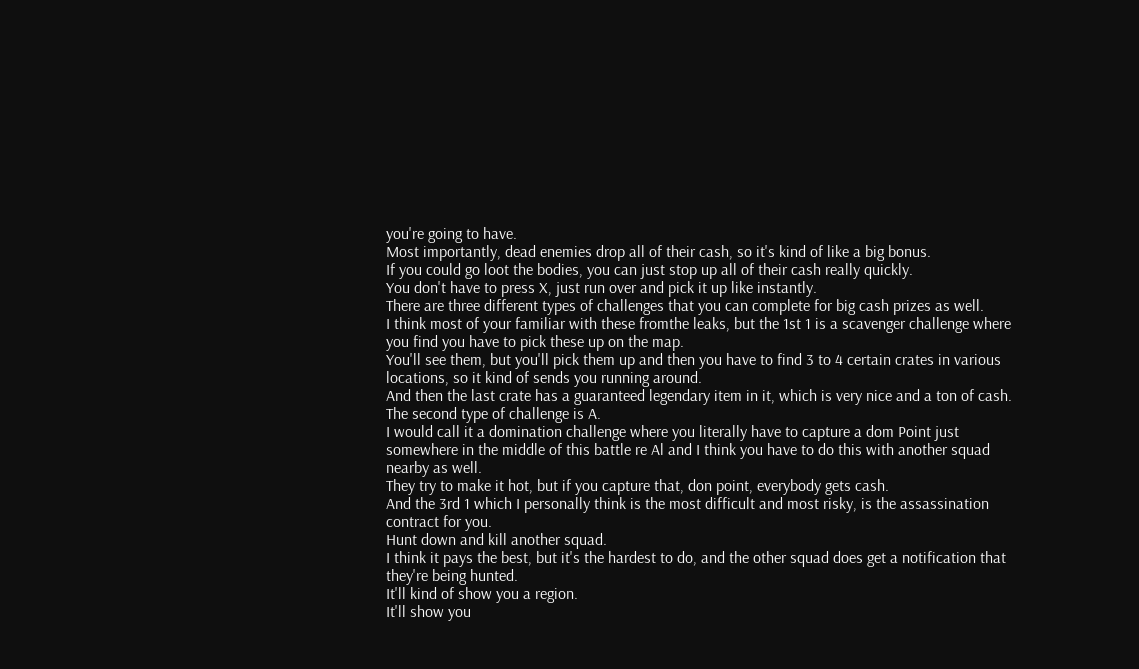you're going to have.
Most importantly, dead enemies drop all of their cash, so it's kind of like a big bonus.
If you could go loot the bodies, you can just stop up all of their cash really quickly.
You don't have to press X, just run over and pick it up like instantly.
There are three different types of challenges that you can complete for big cash prizes as well.
I think most of your familiar with these fromthe leaks, but the 1st 1 is a scavenger challenge where you find you have to pick these up on the map.
You'll see them, but you'll pick them up and then you have to find 3 to 4 certain crates in various locations, so it kind of sends you running around.
And then the last crate has a guaranteed legendary item in it, which is very nice and a ton of cash.
The second type of challenge is A.
I would call it a domination challenge where you literally have to capture a dom Point just somewhere in the middle of this battle re Al and I think you have to do this with another squad nearby as well.
They try to make it hot, but if you capture that, don point, everybody gets cash.
And the 3rd 1 which I personally think is the most difficult and most risky, is the assassination contract for you.
Hunt down and kill another squad.
I think it pays the best, but it's the hardest to do, and the other squad does get a notification that they're being hunted.
It'll kind of show you a region.
It'll show you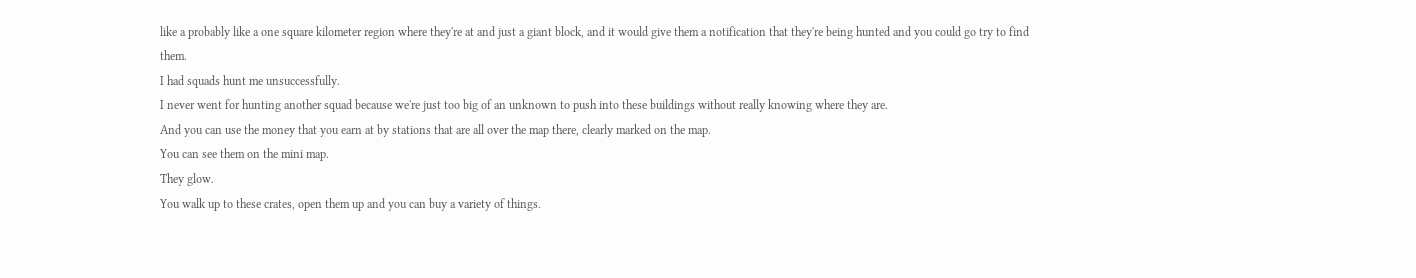like a probably like a one square kilometer region where they're at and just a giant block, and it would give them a notification that they're being hunted and you could go try to find them.
I had squads hunt me unsuccessfully.
I never went for hunting another squad because we're just too big of an unknown to push into these buildings without really knowing where they are.
And you can use the money that you earn at by stations that are all over the map there, clearly marked on the map.
You can see them on the mini map.
They glow.
You walk up to these crates, open them up and you can buy a variety of things.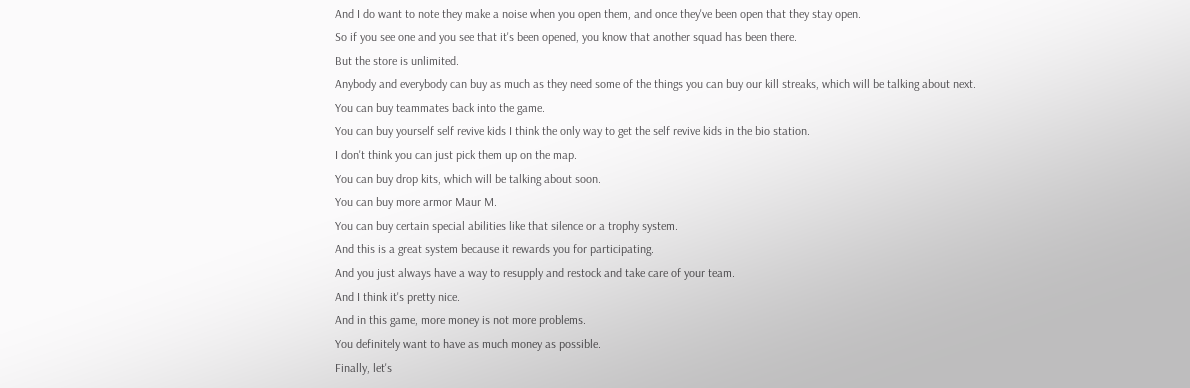And I do want to note they make a noise when you open them, and once they've been open that they stay open.
So if you see one and you see that it's been opened, you know that another squad has been there.
But the store is unlimited.
Anybody and everybody can buy as much as they need some of the things you can buy our kill streaks, which will be talking about next.
You can buy teammates back into the game.
You can buy yourself self revive kids I think the only way to get the self revive kids in the bio station.
I don't think you can just pick them up on the map.
You can buy drop kits, which will be talking about soon.
You can buy more armor Maur M.
You can buy certain special abilities like that silence or a trophy system.
And this is a great system because it rewards you for participating.
And you just always have a way to resupply and restock and take care of your team.
And I think it's pretty nice.
And in this game, more money is not more problems.
You definitely want to have as much money as possible.
Finally, let's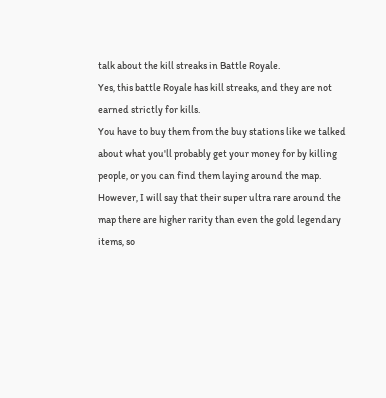talk about the kill streaks in Battle Royale.
Yes, this battle Royale has kill streaks, and they are not earned strictly for kills.
You have to buy them from the buy stations like we talked about what you'll probably get your money for by killing people, or you can find them laying around the map.
However, I will say that their super ultra rare around the map there are higher rarity than even the gold legendary items, so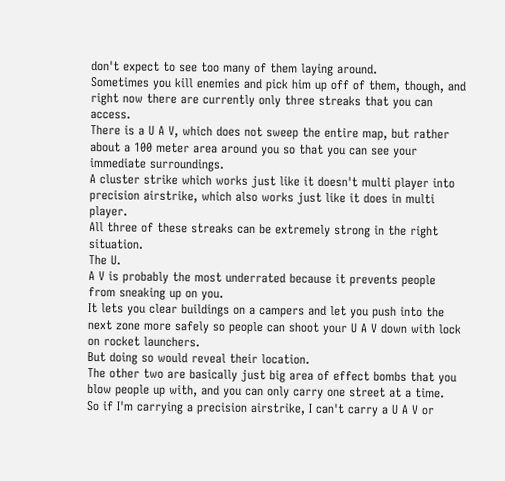don't expect to see too many of them laying around.
Sometimes you kill enemies and pick him up off of them, though, and right now there are currently only three streaks that you can access.
There is a U A V, which does not sweep the entire map, but rather about a 100 meter area around you so that you can see your immediate surroundings.
A cluster strike which works just like it doesn't multi player into precision airstrike, which also works just like it does in multi player.
All three of these streaks can be extremely strong in the right situation.
The U.
A V is probably the most underrated because it prevents people from sneaking up on you.
It lets you clear buildings on a campers and let you push into the next zone more safely so people can shoot your U A V down with lock on rocket launchers.
But doing so would reveal their location.
The other two are basically just big area of effect bombs that you blow people up with, and you can only carry one street at a time.
So if I'm carrying a precision airstrike, I can't carry a U A V or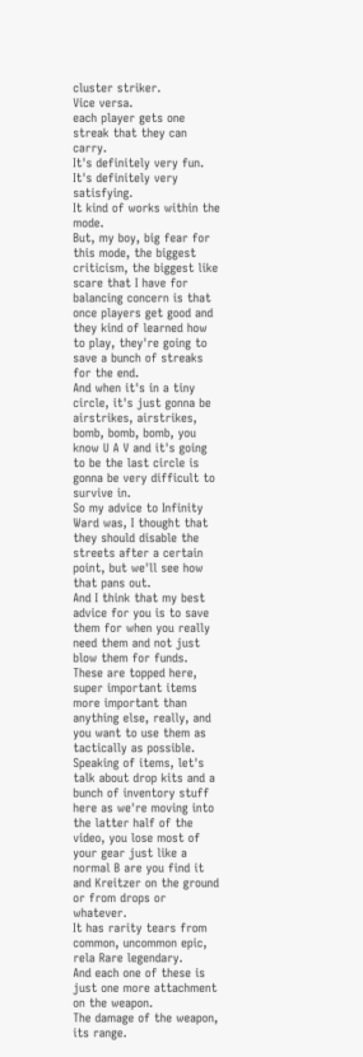cluster striker.
Vice versa.
each player gets one streak that they can carry.
It's definitely very fun.
It's definitely very satisfying.
It kind of works within the mode.
But, my boy, big fear for this mode, the biggest criticism, the biggest like scare that I have for balancing concern is that once players get good and they kind of learned how to play, they're going to save a bunch of streaks for the end.
And when it's in a tiny circle, it's just gonna be airstrikes, airstrikes, bomb, bomb, bomb, you know U A V and it's going to be the last circle is gonna be very difficult to survive in.
So my advice to Infinity Ward was, I thought that they should disable the streets after a certain point, but we'll see how that pans out.
And I think that my best advice for you is to save them for when you really need them and not just blow them for funds.
These are topped here, super important items more important than anything else, really, and you want to use them as tactically as possible.
Speaking of items, let's talk about drop kits and a bunch of inventory stuff here as we're moving into the latter half of the video, you lose most of your gear just like a normal B are you find it and Kreitzer on the ground or from drops or whatever.
It has rarity tears from common, uncommon epic, rela Rare legendary.
And each one of these is just one more attachment on the weapon.
The damage of the weapon, its range.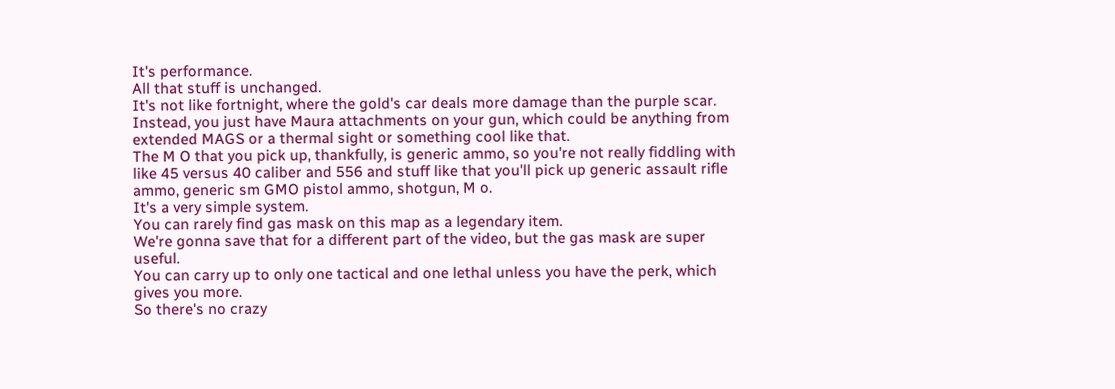It's performance.
All that stuff is unchanged.
It's not like fortnight, where the gold's car deals more damage than the purple scar.
Instead, you just have Maura attachments on your gun, which could be anything from extended MAGS or a thermal sight or something cool like that.
The M O that you pick up, thankfully, is generic ammo, so you're not really fiddling with like 45 versus 40 caliber and 556 and stuff like that you'll pick up generic assault rifle ammo, generic sm GMO pistol ammo, shotgun, M o.
It's a very simple system.
You can rarely find gas mask on this map as a legendary item.
We're gonna save that for a different part of the video, but the gas mask are super useful.
You can carry up to only one tactical and one lethal unless you have the perk, which gives you more.
So there's no crazy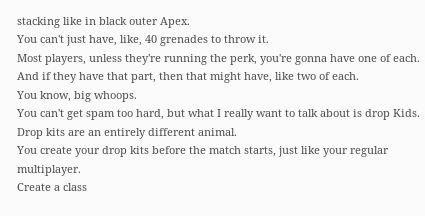stacking like in black outer Apex.
You can't just have, like, 40 grenades to throw it.
Most players, unless they're running the perk, you're gonna have one of each.
And if they have that part, then that might have, like two of each.
You know, big whoops.
You can't get spam too hard, but what I really want to talk about is drop Kids.
Drop kits are an entirely different animal.
You create your drop kits before the match starts, just like your regular multiplayer.
Create a class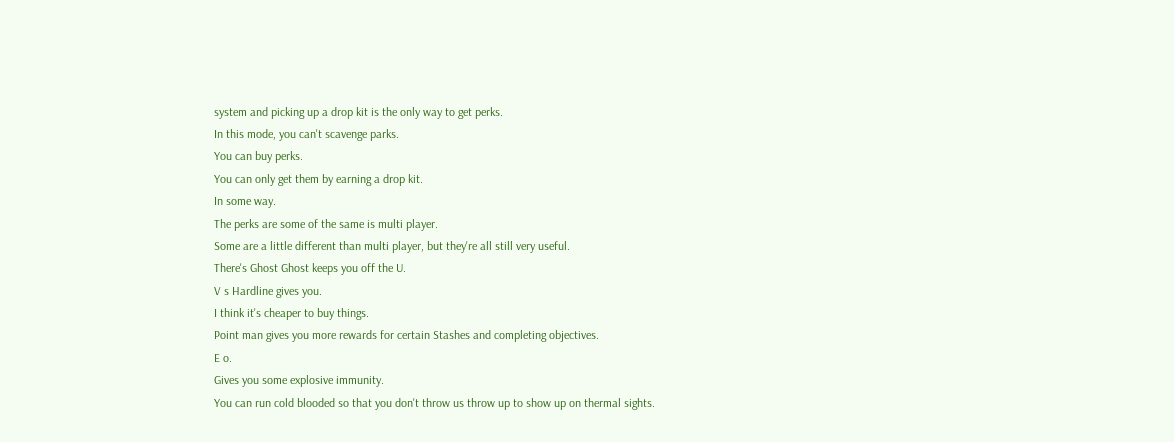system and picking up a drop kit is the only way to get perks.
In this mode, you can't scavenge parks.
You can buy perks.
You can only get them by earning a drop kit.
In some way.
The perks are some of the same is multi player.
Some are a little different than multi player, but they're all still very useful.
There's Ghost Ghost keeps you off the U.
V s Hardline gives you.
I think it's cheaper to buy things.
Point man gives you more rewards for certain Stashes and completing objectives.
E o.
Gives you some explosive immunity.
You can run cold blooded so that you don't throw us throw up to show up on thermal sights.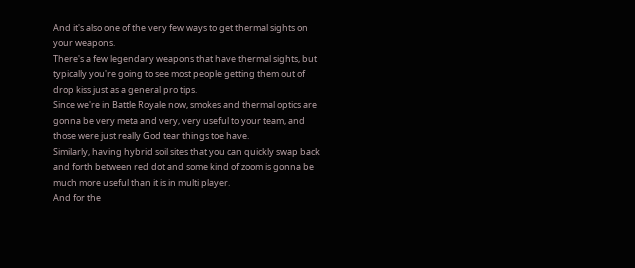And it's also one of the very few ways to get thermal sights on your weapons.
There's a few legendary weapons that have thermal sights, but typically you're going to see most people getting them out of drop kiss just as a general pro tips.
Since we're in Battle Royale now, smokes and thermal optics are gonna be very meta and very, very useful to your team, and those were just really God tear things toe have.
Similarly, having hybrid soil sites that you can quickly swap back and forth between red dot and some kind of zoom is gonna be much more useful than it is in multi player.
And for the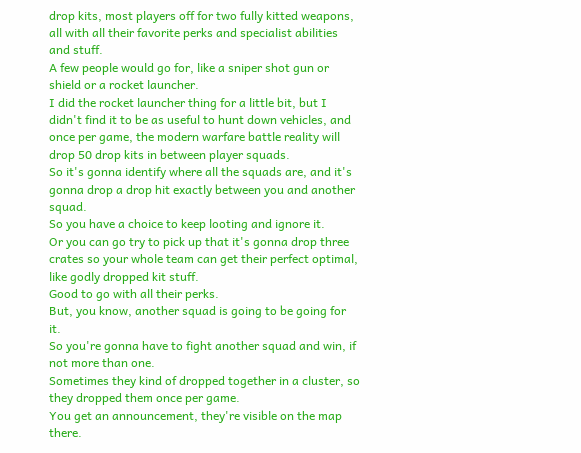drop kits, most players off for two fully kitted weapons, all with all their favorite perks and specialist abilities and stuff.
A few people would go for, like a sniper shot gun or shield or a rocket launcher.
I did the rocket launcher thing for a little bit, but I didn't find it to be as useful to hunt down vehicles, and once per game, the modern warfare battle reality will drop 50 drop kits in between player squads.
So it's gonna identify where all the squads are, and it's gonna drop a drop hit exactly between you and another squad.
So you have a choice to keep looting and ignore it.
Or you can go try to pick up that it's gonna drop three crates so your whole team can get their perfect optimal, like godly dropped kit stuff.
Good to go with all their perks.
But, you know, another squad is going to be going for it.
So you're gonna have to fight another squad and win, if not more than one.
Sometimes they kind of dropped together in a cluster, so they dropped them once per game.
You get an announcement, they're visible on the map there.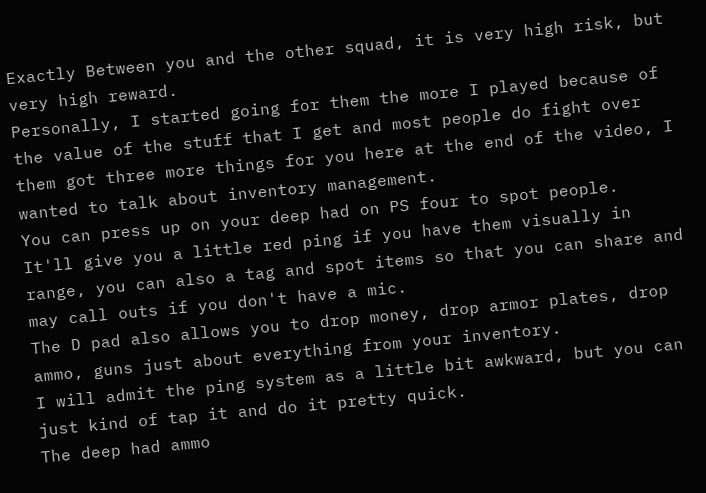Exactly Between you and the other squad, it is very high risk, but very high reward.
Personally, I started going for them the more I played because of the value of the stuff that I get and most people do fight over them got three more things for you here at the end of the video, I wanted to talk about inventory management.
You can press up on your deep had on PS four to spot people.
It'll give you a little red ping if you have them visually in range, you can also a tag and spot items so that you can share and may call outs if you don't have a mic.
The D pad also allows you to drop money, drop armor plates, drop ammo, guns just about everything from your inventory.
I will admit the ping system as a little bit awkward, but you can just kind of tap it and do it pretty quick.
The deep had ammo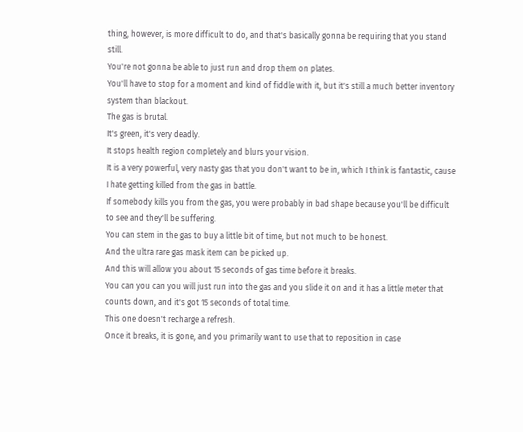thing, however, is more difficult to do, and that's basically gonna be requiring that you stand still.
You're not gonna be able to just run and drop them on plates.
You'll have to stop for a moment and kind of fiddle with it, but it's still a much better inventory system than blackout.
The gas is brutal.
It's green, it's very deadly.
It stops health region completely and blurs your vision.
It is a very powerful, very nasty gas that you don't want to be in, which I think is fantastic, cause I hate getting killed from the gas in battle.
If somebody kills you from the gas, you were probably in bad shape because you'll be difficult to see and they'll be suffering.
You can stem in the gas to buy a little bit of time, but not much to be honest.
And the ultra rare gas mask item can be picked up.
And this will allow you about 15 seconds of gas time before it breaks.
You can you can you will just run into the gas and you slide it on and it has a little meter that counts down, and it's got 15 seconds of total time.
This one doesn't recharge a refresh.
Once it breaks, it is gone, and you primarily want to use that to reposition in case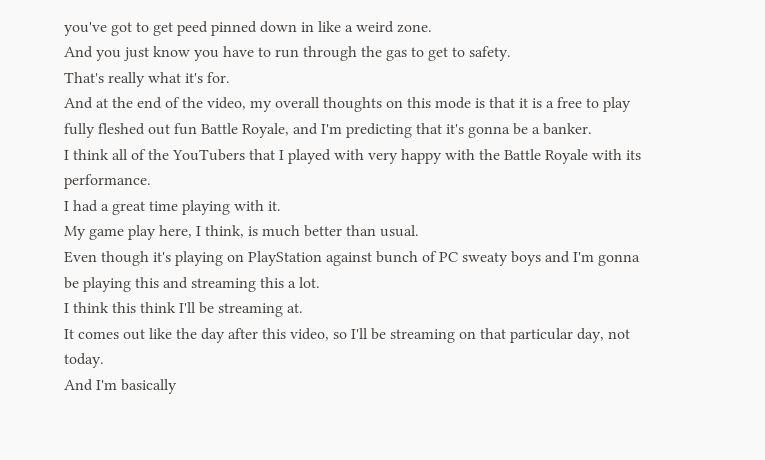you've got to get peed pinned down in like a weird zone.
And you just know you have to run through the gas to get to safety.
That's really what it's for.
And at the end of the video, my overall thoughts on this mode is that it is a free to play fully fleshed out fun Battle Royale, and I'm predicting that it's gonna be a banker.
I think all of the YouTubers that I played with very happy with the Battle Royale with its performance.
I had a great time playing with it.
My game play here, I think, is much better than usual.
Even though it's playing on PlayStation against bunch of PC sweaty boys and I'm gonna be playing this and streaming this a lot.
I think this think I'll be streaming at.
It comes out like the day after this video, so I'll be streaming on that particular day, not today.
And I'm basically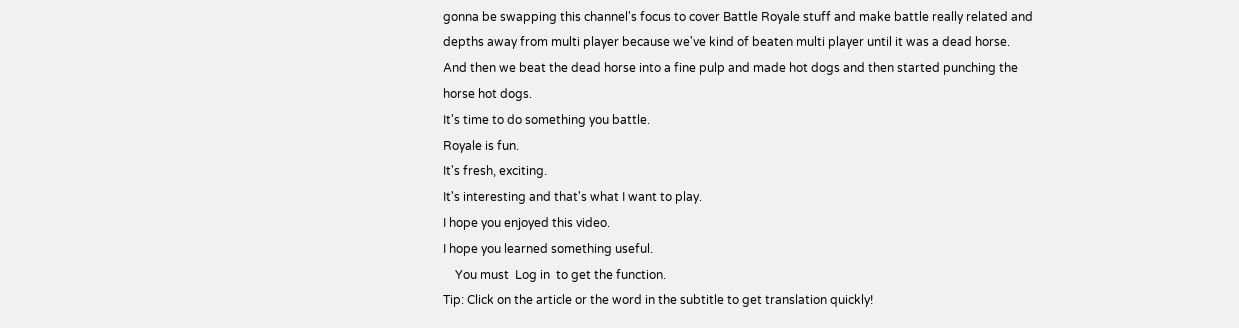gonna be swapping this channel's focus to cover Battle Royale stuff and make battle really related and depths away from multi player because we've kind of beaten multi player until it was a dead horse.
And then we beat the dead horse into a fine pulp and made hot dogs and then started punching the horse hot dogs.
It's time to do something you battle.
Royale is fun.
It's fresh, exciting.
It's interesting and that's what I want to play.
I hope you enjoyed this video.
I hope you learned something useful.
    You must  Log in  to get the function.
Tip: Click on the article or the word in the subtitle to get translation quickly!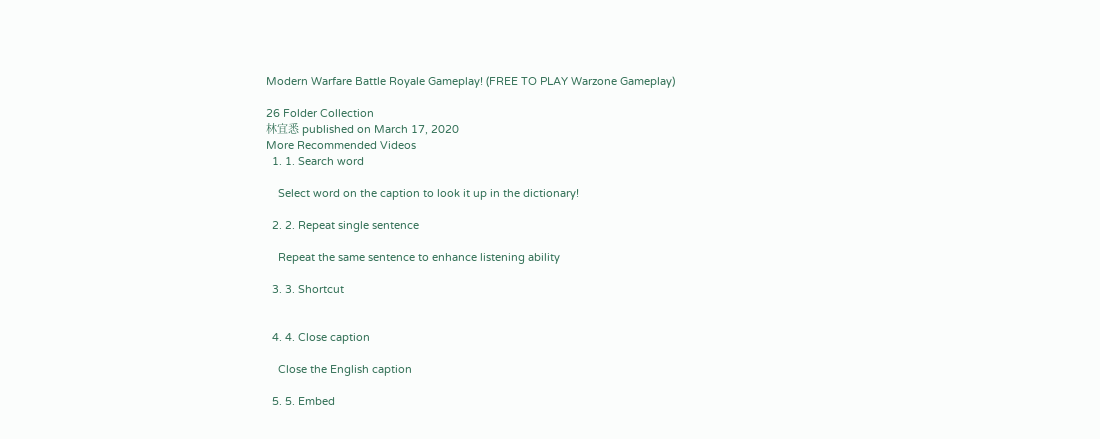Modern Warfare Battle Royale Gameplay! (FREE TO PLAY Warzone Gameplay)

26 Folder Collection
林宜悉 published on March 17, 2020
More Recommended Videos
  1. 1. Search word

    Select word on the caption to look it up in the dictionary!

  2. 2. Repeat single sentence

    Repeat the same sentence to enhance listening ability

  3. 3. Shortcut


  4. 4. Close caption

    Close the English caption

  5. 5. Embed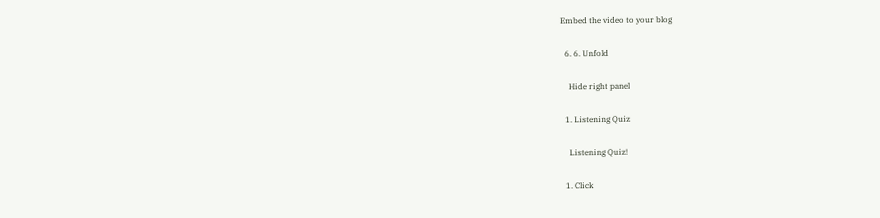Embed the video to your blog

  6. 6. Unfold

    Hide right panel

  1. Listening Quiz

    Listening Quiz!

  1. Click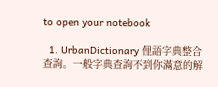to open your notebook

  1. UrbanDictionary 俚語字典整合查詢。一般字典查詢不到你滿意的解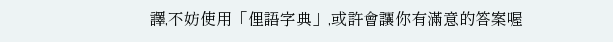譯,不妨使用「俚語字典」,或許會讓你有滿意的答案喔